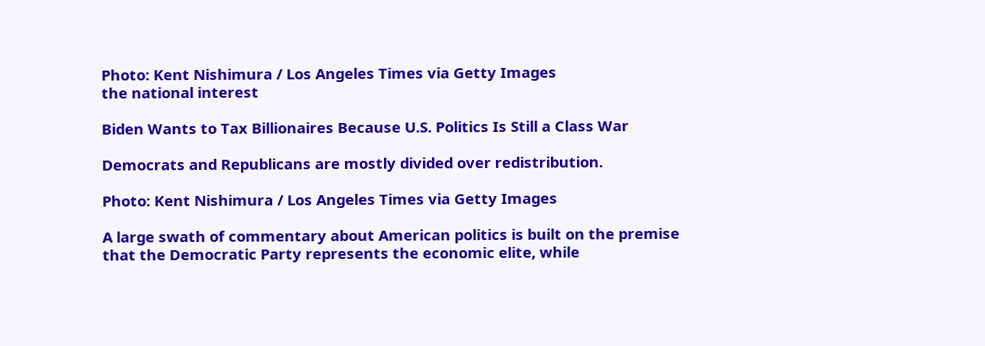Photo: Kent Nishimura / Los Angeles Times via Getty Images
the national interest

Biden Wants to Tax Billionaires Because U.S. Politics Is Still a Class War

Democrats and Republicans are mostly divided over redistribution.

Photo: Kent Nishimura / Los Angeles Times via Getty Images

A large swath of commentary about American politics is built on the premise that the Democratic Party represents the economic elite, while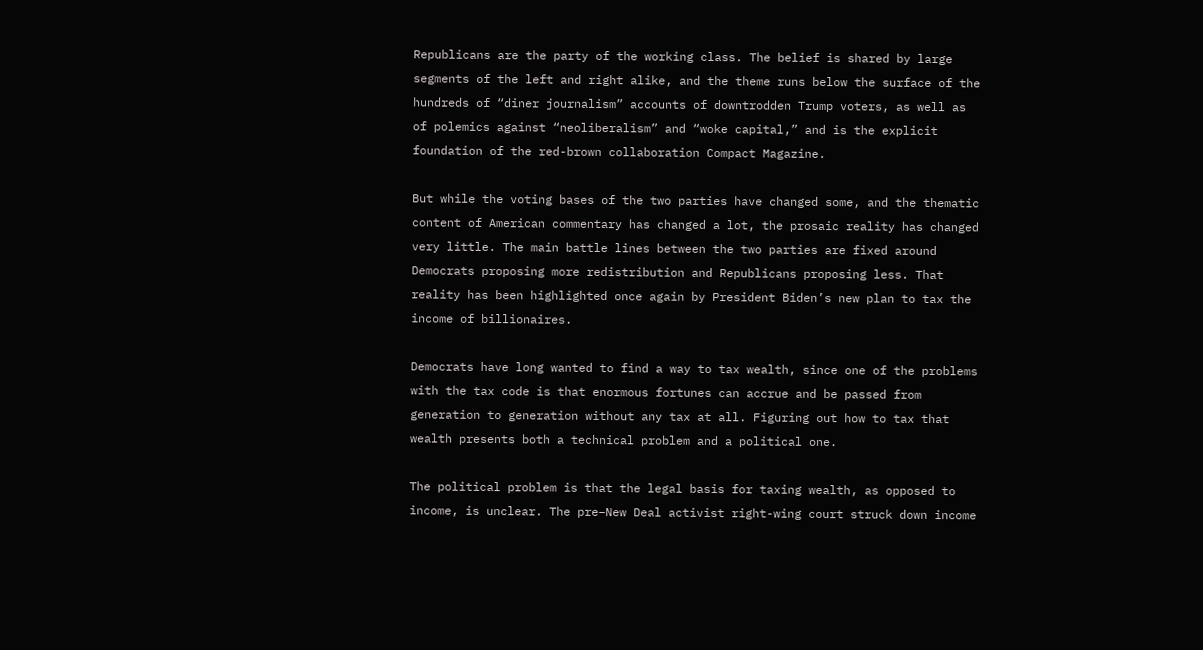Republicans are the party of the working class. The belief is shared by large segments of the left and right alike, and the theme runs below the surface of the hundreds of “diner journalism” accounts of downtrodden Trump voters, as well as of polemics against “neoliberalism” and “woke capital,” and is the explicit foundation of the red-brown collaboration Compact Magazine.

But while the voting bases of the two parties have changed some, and the thematic content of American commentary has changed a lot, the prosaic reality has changed very little. The main battle lines between the two parties are fixed around Democrats proposing more redistribution and Republicans proposing less. That reality has been highlighted once again by President Biden’s new plan to tax the income of billionaires.

Democrats have long wanted to find a way to tax wealth, since one of the problems with the tax code is that enormous fortunes can accrue and be passed from generation to generation without any tax at all. Figuring out how to tax that wealth presents both a technical problem and a political one.

The political problem is that the legal basis for taxing wealth, as opposed to income, is unclear. The pre–New Deal activist right-wing court struck down income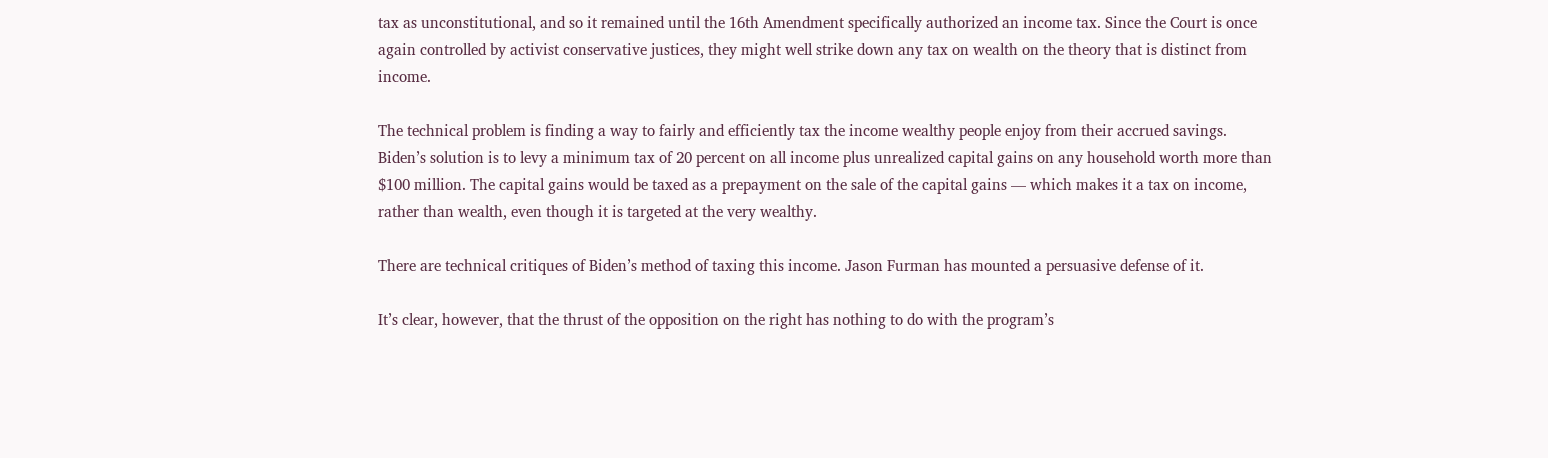tax as unconstitutional, and so it remained until the 16th Amendment specifically authorized an income tax. Since the Court is once again controlled by activist conservative justices, they might well strike down any tax on wealth on the theory that is distinct from income.

The technical problem is finding a way to fairly and efficiently tax the income wealthy people enjoy from their accrued savings. Biden’s solution is to levy a minimum tax of 20 percent on all income plus unrealized capital gains on any household worth more than $100 million. The capital gains would be taxed as a prepayment on the sale of the capital gains — which makes it a tax on income, rather than wealth, even though it is targeted at the very wealthy.

There are technical critiques of Biden’s method of taxing this income. Jason Furman has mounted a persuasive defense of it.

It’s clear, however, that the thrust of the opposition on the right has nothing to do with the program’s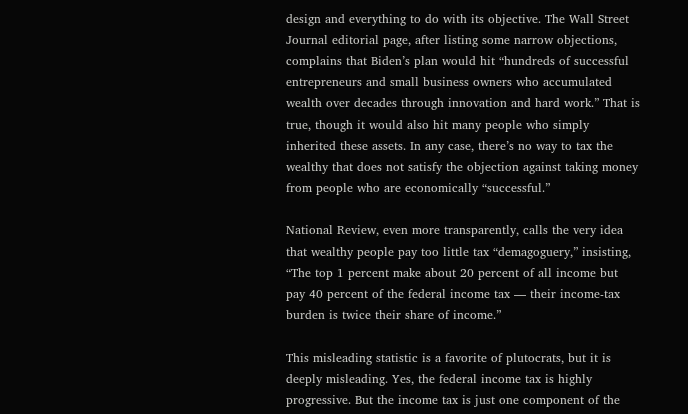design and everything to do with its objective. The Wall Street Journal editorial page, after listing some narrow objections, complains that Biden’s plan would hit “hundreds of successful entrepreneurs and small business owners who accumulated wealth over decades through innovation and hard work.” That is true, though it would also hit many people who simply inherited these assets. In any case, there’s no way to tax the wealthy that does not satisfy the objection against taking money from people who are economically “successful.”

National Review, even more transparently, calls the very idea that wealthy people pay too little tax “demagoguery,” insisting, “The top 1 percent make about 20 percent of all income but pay 40 percent of the federal income tax — their income-tax burden is twice their share of income.”

This misleading statistic is a favorite of plutocrats, but it is deeply misleading. Yes, the federal income tax is highly progressive. But the income tax is just one component of the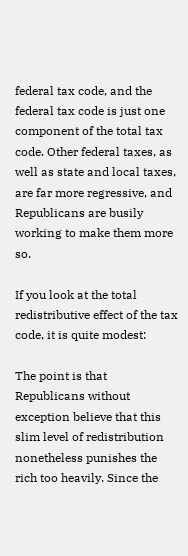federal tax code, and the federal tax code is just one component of the total tax code. Other federal taxes, as well as state and local taxes, are far more regressive, and Republicans are busily working to make them more so.

If you look at the total redistributive effect of the tax code, it is quite modest:

The point is that Republicans without exception believe that this slim level of redistribution nonetheless punishes the rich too heavily. Since the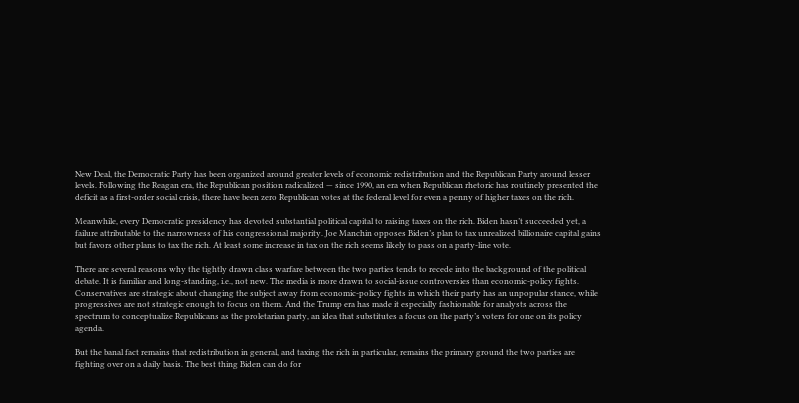New Deal, the Democratic Party has been organized around greater levels of economic redistribution and the Republican Party around lesser levels. Following the Reagan era, the Republican position radicalized — since 1990, an era when Republican rhetoric has routinely presented the deficit as a first-order social crisis, there have been zero Republican votes at the federal level for even a penny of higher taxes on the rich.

Meanwhile, every Democratic presidency has devoted substantial political capital to raising taxes on the rich. Biden hasn’t succeeded yet, a failure attributable to the narrowness of his congressional majority. Joe Manchin opposes Biden’s plan to tax unrealized billionaire capital gains but favors other plans to tax the rich. At least some increase in tax on the rich seems likely to pass on a party-line vote.

There are several reasons why the tightly drawn class warfare between the two parties tends to recede into the background of the political debate. It is familiar and long-standing, i.e., not new. The media is more drawn to social-issue controversies than economic-policy fights. Conservatives are strategic about changing the subject away from economic-policy fights in which their party has an unpopular stance, while progressives are not strategic enough to focus on them. And the Trump era has made it especially fashionable for analysts across the spectrum to conceptualize Republicans as the proletarian party, an idea that substitutes a focus on the party’s voters for one on its policy agenda.

But the banal fact remains that redistribution in general, and taxing the rich in particular, remains the primary ground the two parties are fighting over on a daily basis. The best thing Biden can do for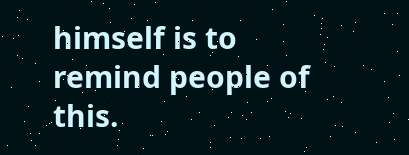himself is to remind people of this.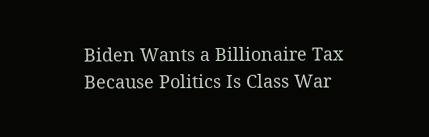Biden Wants a Billionaire Tax Because Politics Is Class War